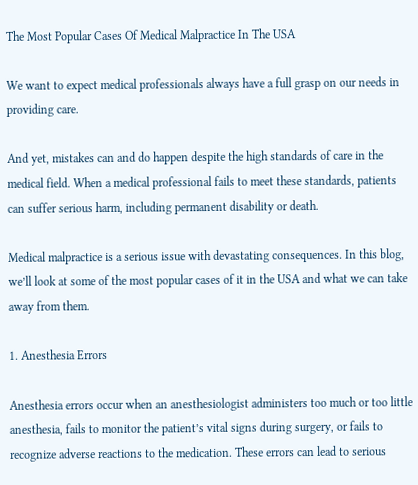The Most Popular Cases Of Medical Malpractice In The USA

We want to expect medical professionals always have a full grasp on our needs in providing care.

And yet, mistakes can and do happen despite the high standards of care in the medical field. When a medical professional fails to meet these standards, patients can suffer serious harm, including permanent disability or death.

Medical malpractice is a serious issue with devastating consequences. In this blog, we’ll look at some of the most popular cases of it in the USA and what we can take away from them.

1. Anesthesia Errors

Anesthesia errors occur when an anesthesiologist administers too much or too little anesthesia, fails to monitor the patient’s vital signs during surgery, or fails to recognize adverse reactions to the medication. These errors can lead to serious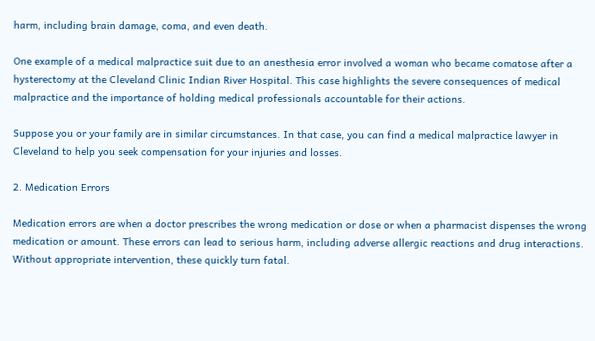harm, including brain damage, coma, and even death.

One example of a medical malpractice suit due to an anesthesia error involved a woman who became comatose after a hysterectomy at the Cleveland Clinic Indian River Hospital. This case highlights the severe consequences of medical malpractice and the importance of holding medical professionals accountable for their actions.

Suppose you or your family are in similar circumstances. In that case, you can find a medical malpractice lawyer in Cleveland to help you seek compensation for your injuries and losses.

2. Medication Errors

Medication errors are when a doctor prescribes the wrong medication or dose or when a pharmacist dispenses the wrong medication or amount. These errors can lead to serious harm, including adverse allergic reactions and drug interactions. Without appropriate intervention, these quickly turn fatal.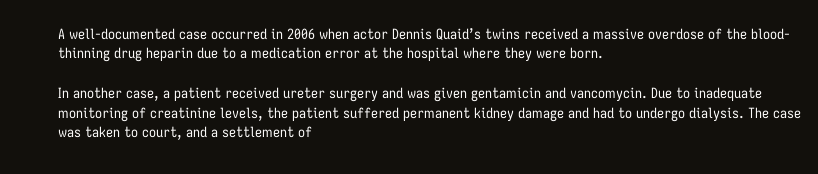A well-documented case occurred in 2006 when actor Dennis Quaid’s twins received a massive overdose of the blood-thinning drug heparin due to a medication error at the hospital where they were born.

In another case, a patient received ureter surgery and was given gentamicin and vancomycin. Due to inadequate monitoring of creatinine levels, the patient suffered permanent kidney damage and had to undergo dialysis. The case was taken to court, and a settlement of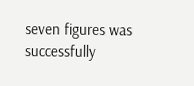seven figures was successfully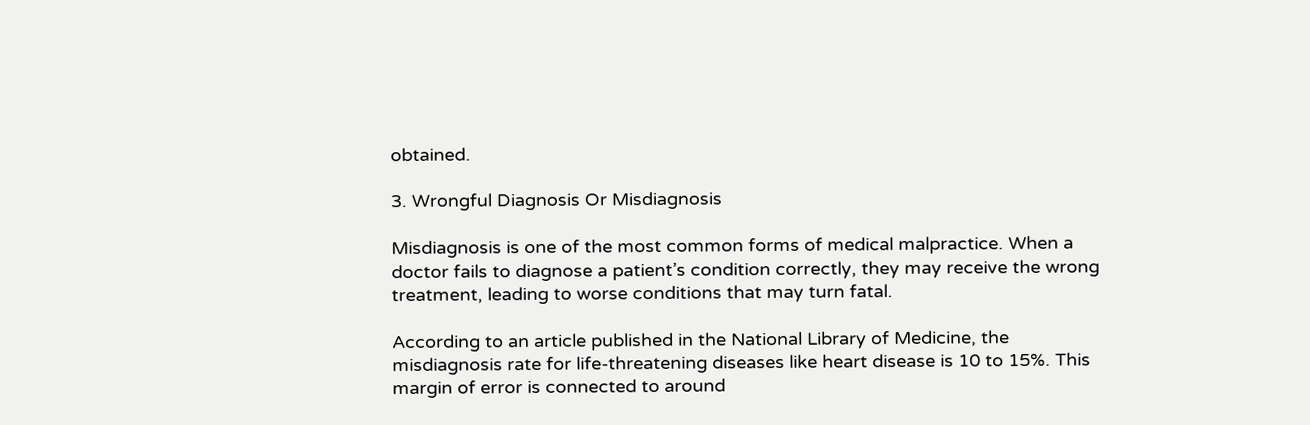obtained.

3. Wrongful Diagnosis Or Misdiagnosis

Misdiagnosis is one of the most common forms of medical malpractice. When a doctor fails to diagnose a patient’s condition correctly, they may receive the wrong treatment, leading to worse conditions that may turn fatal.

According to an article published in the National Library of Medicine, the misdiagnosis rate for life-threatening diseases like heart disease is 10 to 15%. This margin of error is connected to around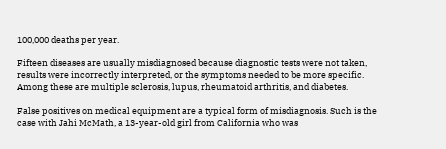100,000 deaths per year.

Fifteen diseases are usually misdiagnosed because diagnostic tests were not taken, results were incorrectly interpreted, or the symptoms needed to be more specific. Among these are multiple sclerosis, lupus, rheumatoid arthritis, and diabetes.

False positives on medical equipment are a typical form of misdiagnosis. Such is the case with Jahi McMath, a 13-year-old girl from California who was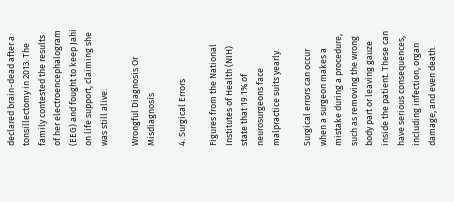declared brain-dead after a tonsillectomy in 2013. The family contested the results of her electroencephalogram (EEG) and fought to keep Jahi on life support, claiming she was still alive.

Wrongful Diagnosis Or Misdiagnosis

4. Surgical Errors

Figures from the National Institutes of Health (NIH) state that 19.1% of neurosurgeons face malpractice suits yearly.

Surgical errors can occur when a surgeon makes a mistake during a procedure, such as removing the wrong body part or leaving gauze inside the patient. These can have serious consequences, including infection, organ damage, and even death.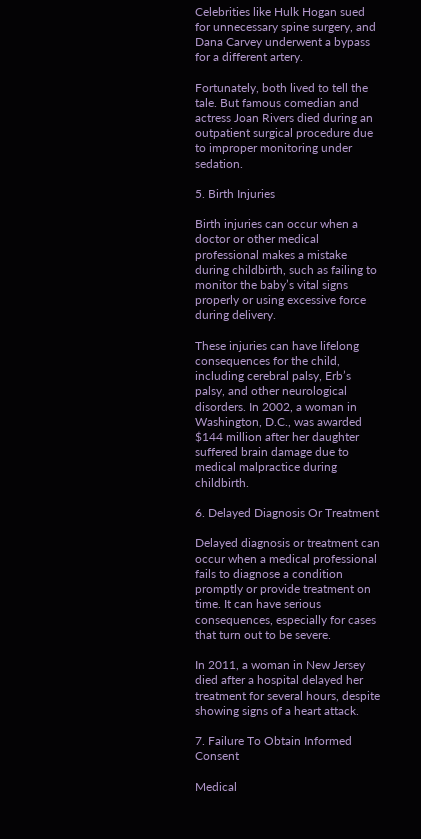Celebrities like Hulk Hogan sued for unnecessary spine surgery, and Dana Carvey underwent a bypass for a different artery.

Fortunately, both lived to tell the tale. But famous comedian and actress Joan Rivers died during an outpatient surgical procedure due to improper monitoring under sedation.

5. Birth Injuries

Birth injuries can occur when a doctor or other medical professional makes a mistake during childbirth, such as failing to monitor the baby’s vital signs properly or using excessive force during delivery.

These injuries can have lifelong consequences for the child, including cerebral palsy, Erb’s palsy, and other neurological disorders. In 2002, a woman in Washington, D.C., was awarded $144 million after her daughter suffered brain damage due to medical malpractice during childbirth.

6. Delayed Diagnosis Or Treatment

Delayed diagnosis or treatment can occur when a medical professional fails to diagnose a condition promptly or provide treatment on time. It can have serious consequences, especially for cases that turn out to be severe.

In 2011, a woman in New Jersey died after a hospital delayed her treatment for several hours, despite showing signs of a heart attack.

7. Failure To Obtain Informed Consent

Medical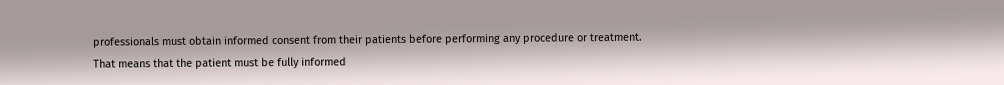professionals must obtain informed consent from their patients before performing any procedure or treatment. That means that the patient must be fully informed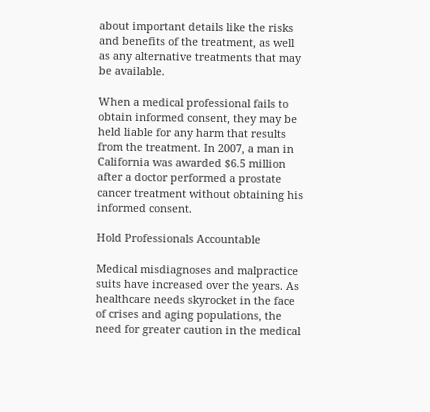about important details like the risks and benefits of the treatment, as well as any alternative treatments that may be available.

When a medical professional fails to obtain informed consent, they may be held liable for any harm that results from the treatment. In 2007, a man in California was awarded $6.5 million after a doctor performed a prostate cancer treatment without obtaining his informed consent.

Hold Professionals Accountable

Medical misdiagnoses and malpractice suits have increased over the years. As healthcare needs skyrocket in the face of crises and aging populations, the need for greater caution in the medical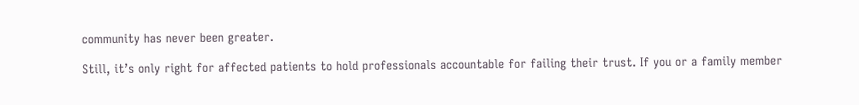community has never been greater.

Still, it’s only right for affected patients to hold professionals accountable for failing their trust. If you or a family member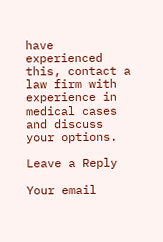have experienced this, contact a law firm with experience in medical cases and discuss your options.

Leave a Reply

Your email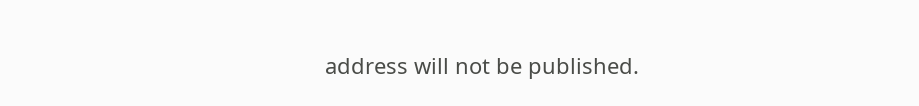address will not be published.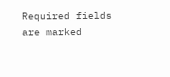Required fields are marked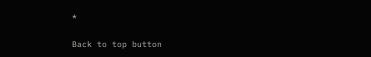*

Back to top button